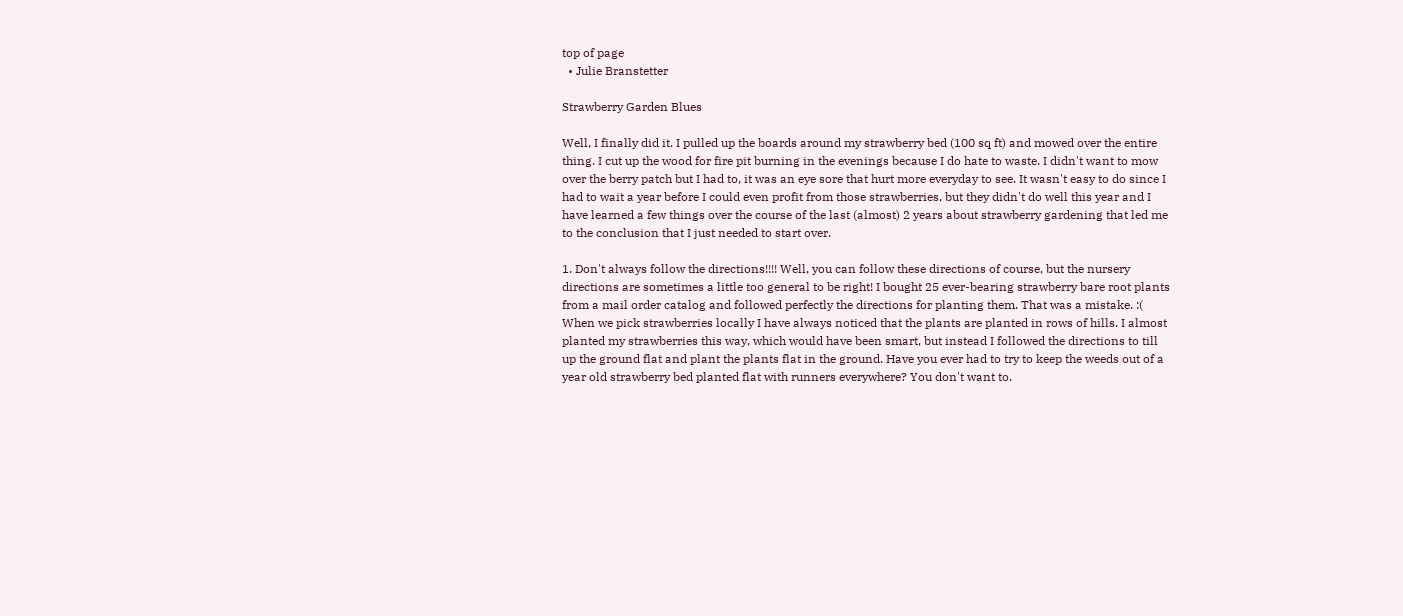top of page
  • Julie Branstetter

Strawberry Garden Blues

Well, I finally did it. I pulled up the boards around my strawberry bed (100 sq ft) and mowed over the entire thing. I cut up the wood for fire pit burning in the evenings because I do hate to waste. I didn't want to mow over the berry patch but I had to, it was an eye sore that hurt more everyday to see. It wasn't easy to do since I had to wait a year before I could even profit from those strawberries, but they didn't do well this year and I have learned a few things over the course of the last (almost) 2 years about strawberry gardening that led me to the conclusion that I just needed to start over.

1. Don't always follow the directions!!!! Well, you can follow these directions of course, but the nursery directions are sometimes a little too general to be right! I bought 25 ever-bearing strawberry bare root plants from a mail order catalog and followed perfectly the directions for planting them. That was a mistake. :( When we pick strawberries locally I have always noticed that the plants are planted in rows of hills. I almost planted my strawberries this way, which would have been smart, but instead I followed the directions to till up the ground flat and plant the plants flat in the ground. Have you ever had to try to keep the weeds out of a year old strawberry bed planted flat with runners everywhere? You don't want to.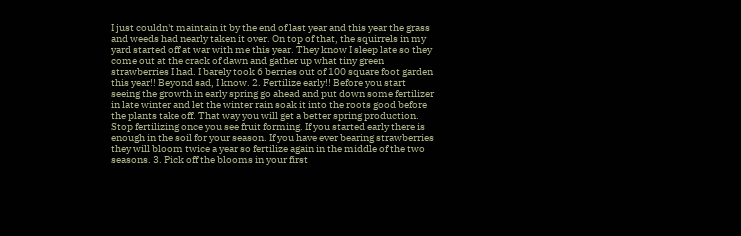I just couldn't maintain it by the end of last year and this year the grass and weeds had nearly taken it over. On top of that, the squirrels in my yard started off at war with me this year. They know I sleep late so they come out at the crack of dawn and gather up what tiny green strawberries I had. I barely took 6 berries out of 100 square foot garden this year!! Beyond sad, I know. 2. Fertilize early!! Before you start seeing the growth in early spring go ahead and put down some fertilizer in late winter and let the winter rain soak it into the roots good before the plants take off. That way you will get a better spring production. Stop fertilizing once you see fruit forming. If you started early there is enough in the soil for your season. If you have ever bearing strawberries they will bloom twice a year so fertilize again in the middle of the two seasons. 3. Pick off the blooms in your first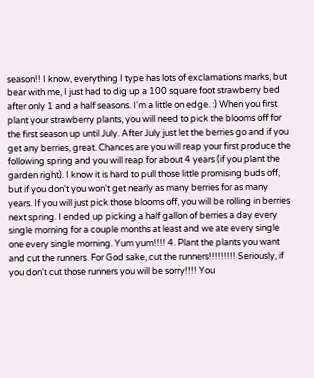season!! I know, everything I type has lots of exclamations marks, but bear with me, I just had to dig up a 100 square foot strawberry bed after only 1 and a half seasons. I'm a little on edge. :) When you first plant your strawberry plants, you will need to pick the blooms off for the first season up until July. After July just let the berries go and if you get any berries, great. Chances are you will reap your first produce the following spring and you will reap for about 4 years (if you plant the garden right). I know it is hard to pull those little promising buds off, but if you don't you won't get nearly as many berries for as many years. If you will just pick those blooms off, you will be rolling in berries next spring. I ended up picking a half gallon of berries a day every single morning for a couple months at least and we ate every single one every single morning. Yum yum!!!! 4. Plant the plants you want and cut the runners. For God sake, cut the runners!!!!!!!!! Seriously, if you don't cut those runners you will be sorry!!!! You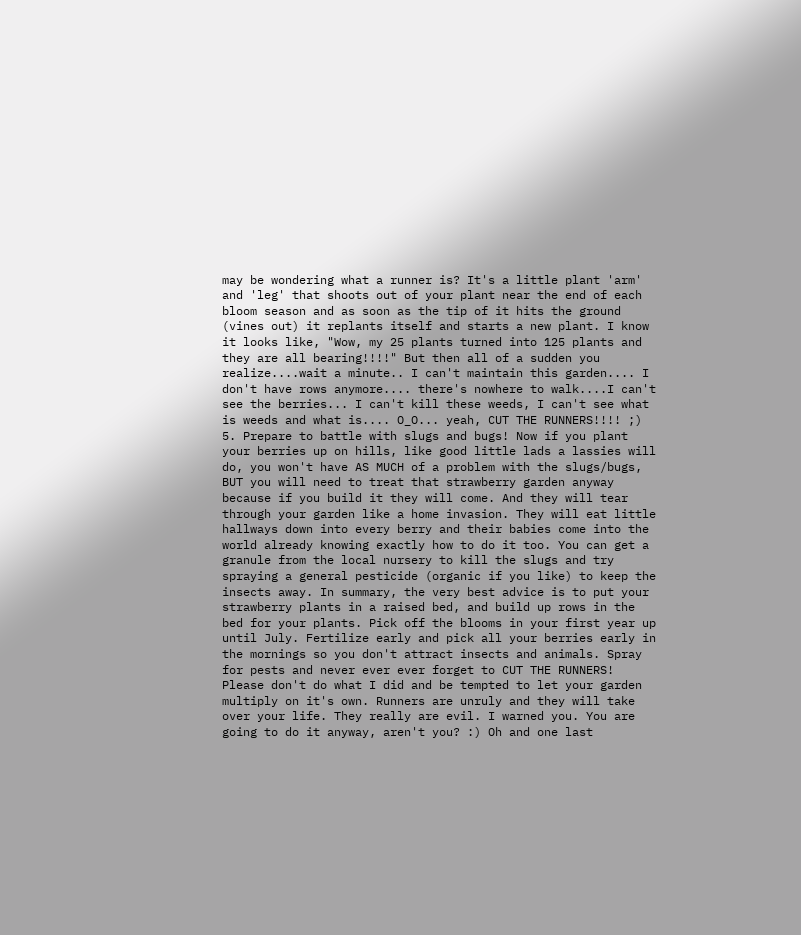may be wondering what a runner is? It's a little plant 'arm' and 'leg' that shoots out of your plant near the end of each bloom season and as soon as the tip of it hits the ground (vines out) it replants itself and starts a new plant. I know it looks like, "Wow, my 25 plants turned into 125 plants and they are all bearing!!!!" But then all of a sudden you realize....wait a minute.. I can't maintain this garden.... I don't have rows anymore.... there's nowhere to walk....I can't see the berries... I can't kill these weeds, I can't see what is weeds and what is.... O_O... yeah, CUT THE RUNNERS!!!! ;) 5. Prepare to battle with slugs and bugs! Now if you plant your berries up on hills, like good little lads a lassies will do, you won't have AS MUCH of a problem with the slugs/bugs, BUT you will need to treat that strawberry garden anyway because if you build it they will come. And they will tear through your garden like a home invasion. They will eat little hallways down into every berry and their babies come into the world already knowing exactly how to do it too. You can get a granule from the local nursery to kill the slugs and try spraying a general pesticide (organic if you like) to keep the insects away. In summary, the very best advice is to put your strawberry plants in a raised bed, and build up rows in the bed for your plants. Pick off the blooms in your first year up until July. Fertilize early and pick all your berries early in the mornings so you don't attract insects and animals. Spray for pests and never ever ever forget to CUT THE RUNNERS! Please don't do what I did and be tempted to let your garden multiply on it's own. Runners are unruly and they will take over your life. They really are evil. I warned you. You are going to do it anyway, aren't you? :) Oh and one last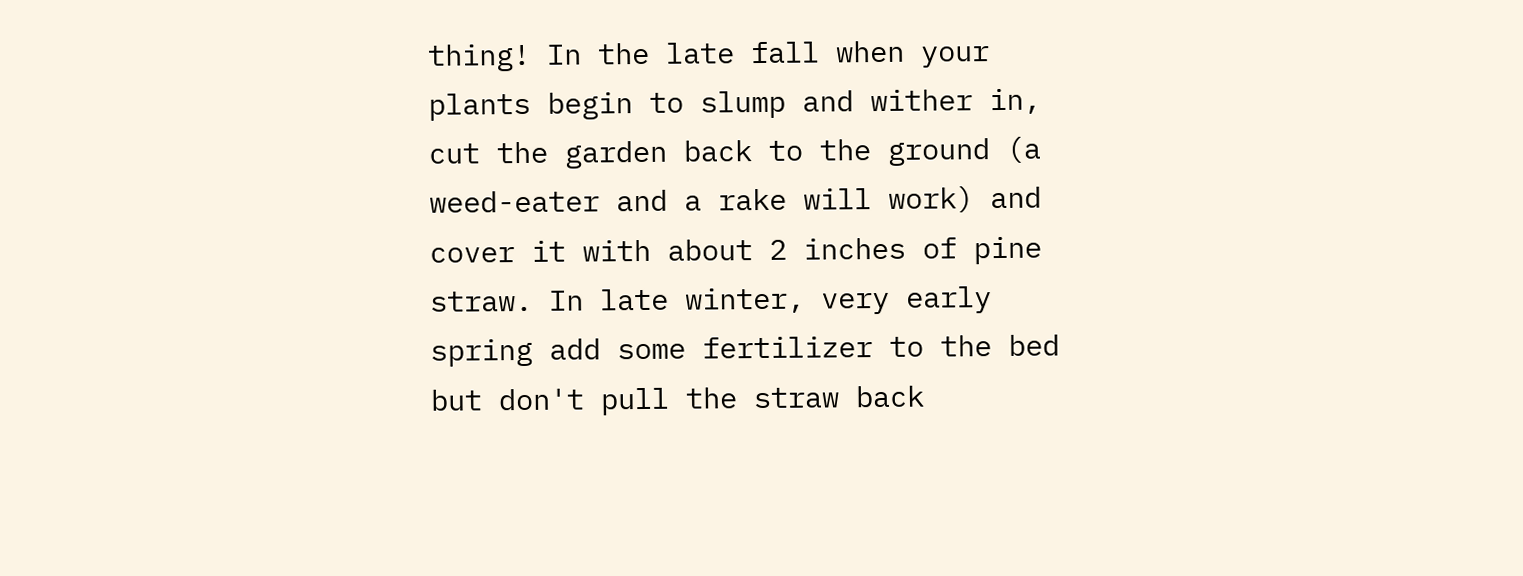thing! In the late fall when your plants begin to slump and wither in, cut the garden back to the ground (a weed-eater and a rake will work) and cover it with about 2 inches of pine straw. In late winter, very early spring add some fertilizer to the bed but don't pull the straw back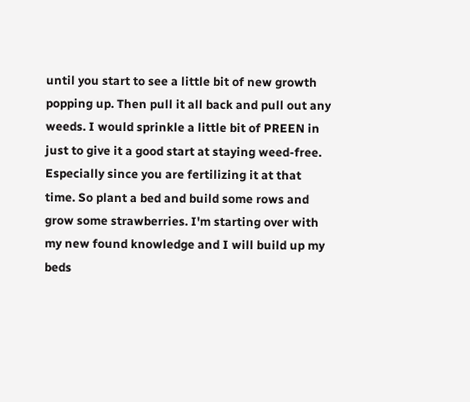until you start to see a little bit of new growth popping up. Then pull it all back and pull out any weeds. I would sprinkle a little bit of PREEN in just to give it a good start at staying weed-free. Especially since you are fertilizing it at that time. So plant a bed and build some rows and grow some strawberries. I'm starting over with my new found knowledge and I will build up my beds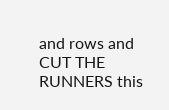and rows and CUT THE RUNNERS this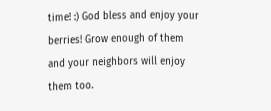time! :) God bless and enjoy your berries! Grow enough of them and your neighbors will enjoy them too.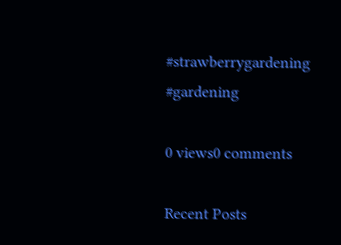#strawberrygardening #gardening

0 views0 comments

Recent Posts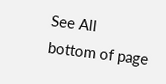See All
bottom of page